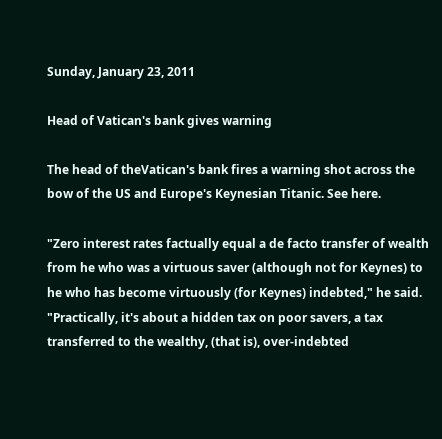Sunday, January 23, 2011

Head of Vatican's bank gives warning

The head of theVatican's bank fires a warning shot across the bow of the US and Europe's Keynesian Titanic. See here.

"Zero interest rates factually equal a de facto transfer of wealth from he who was a virtuous saver (although not for Keynes) to he who has become virtuously (for Keynes) indebted," he said. "Practically, it's about a hidden tax on poor savers, a tax transferred to the wealthy, (that is), over-indebted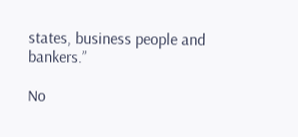states, business people and bankers.”

No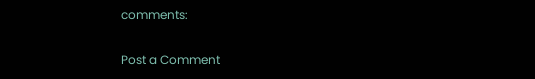comments:

Post a Comment